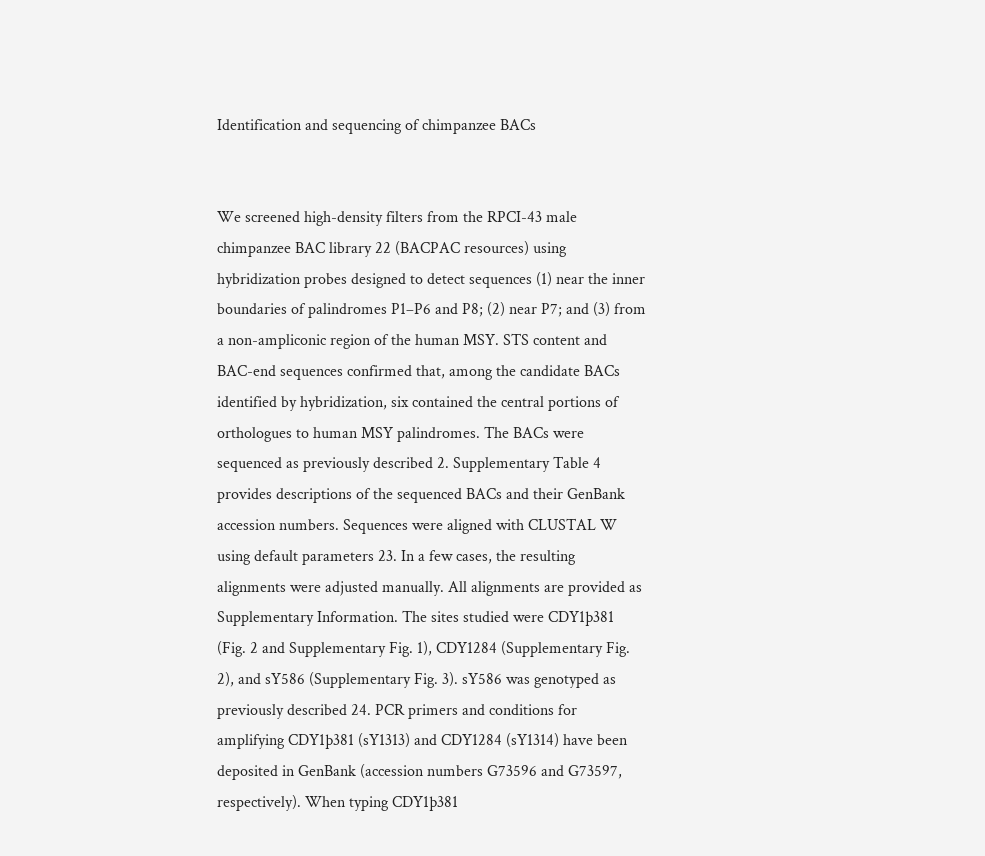Identification and sequencing of chimpanzee BACs


We screened high-density filters from the RPCI-43 male chimpanzee BAC library 22 (BACPAC resources) using hybridization probes designed to detect sequences (1) near the inner boundaries of palindromes P1–P6 and P8; (2) near P7; and (3) from a non-ampliconic region of the human MSY. STS content and BAC-end sequences confirmed that, among the candidate BACs identified by hybridization, six contained the central portions of orthologues to human MSY palindromes. The BACs were sequenced as previously described 2. Supplementary Table 4 provides descriptions of the sequenced BACs and their GenBank accession numbers. Sequences were aligned with CLUSTAL W using default parameters 23. In a few cases, the resulting alignments were adjusted manually. All alignments are provided as Supplementary Information. The sites studied were CDY1þ381 (Fig. 2 and Supplementary Fig. 1), CDY1284 (Supplementary Fig. 2), and sY586 (Supplementary Fig. 3). sY586 was genotyped as previously described 24. PCR primers and conditions for amplifying CDY1þ381 (sY1313) and CDY1284 (sY1314) have been deposited in GenBank (accession numbers G73596 and G73597, respectively). When typing CDY1þ381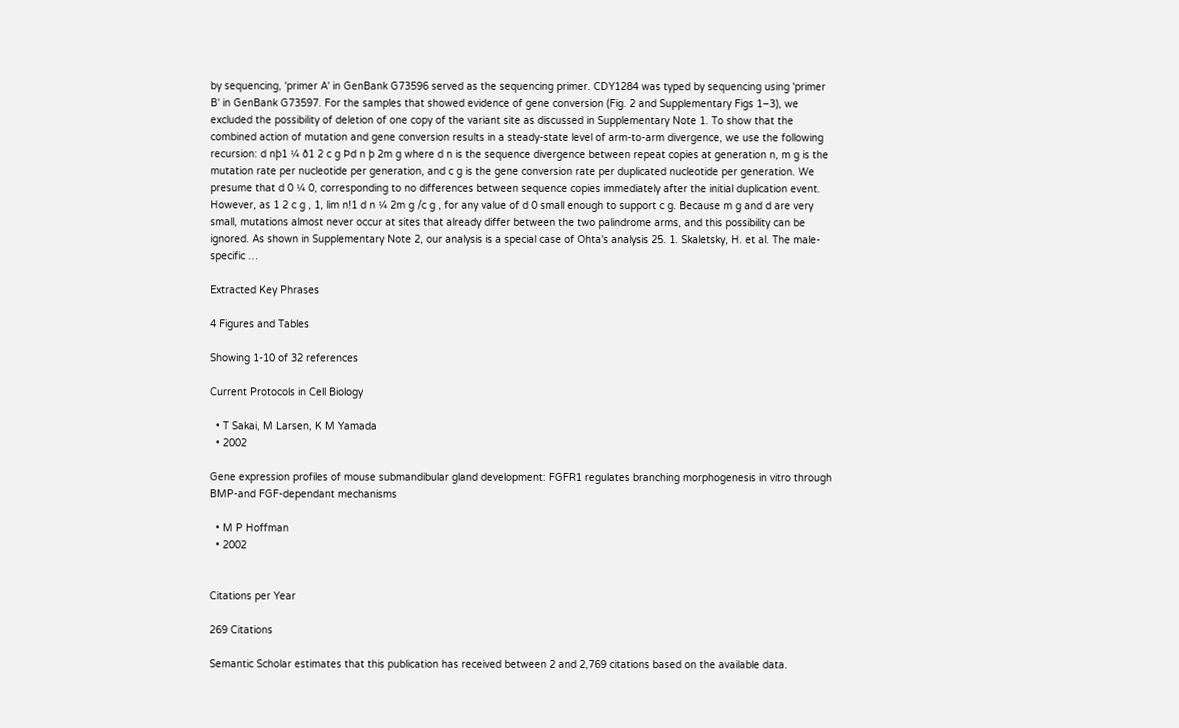by sequencing, 'primer A' in GenBank G73596 served as the sequencing primer. CDY1284 was typed by sequencing using 'primer B' in GenBank G73597. For the samples that showed evidence of gene conversion (Fig. 2 and Supplementary Figs 1–3), we excluded the possibility of deletion of one copy of the variant site as discussed in Supplementary Note 1. To show that the combined action of mutation and gene conversion results in a steady-state level of arm-to-arm divergence, we use the following recursion: d nþ1 ¼ ð1 2 c g Þd n þ 2m g where d n is the sequence divergence between repeat copies at generation n, m g is the mutation rate per nucleotide per generation, and c g is the gene conversion rate per duplicated nucleotide per generation. We presume that d 0 ¼ 0, corresponding to no differences between sequence copies immediately after the initial duplication event. However, as 1 2 c g , 1, lim n!1 d n ¼ 2m g /c g , for any value of d 0 small enough to support c g. Because m g and d are very small, mutations almost never occur at sites that already differ between the two palindrome arms, and this possibility can be ignored. As shown in Supplementary Note 2, our analysis is a special case of Ohta's analysis 25. 1. Skaletsky, H. et al. The male-specific …

Extracted Key Phrases

4 Figures and Tables

Showing 1-10 of 32 references

Current Protocols in Cell Biology

  • T Sakai, M Larsen, K M Yamada
  • 2002

Gene expression profiles of mouse submandibular gland development: FGFR1 regulates branching morphogenesis in vitro through BMP-and FGF-dependant mechanisms

  • M P Hoffman
  • 2002


Citations per Year

269 Citations

Semantic Scholar estimates that this publication has received between 2 and 2,769 citations based on the available data.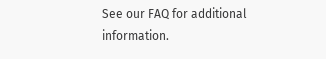See our FAQ for additional information.